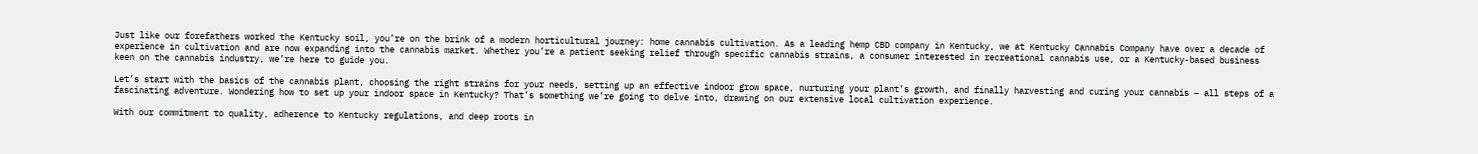Just like our forefathers worked the Kentucky soil, you’re on the brink of a modern horticultural journey: home cannabis cultivation. As a leading hemp CBD company in Kentucky, we at Kentucky Cannabis Company have over a decade of experience in cultivation and are now expanding into the cannabis market. Whether you’re a patient seeking relief through specific cannabis strains, a consumer interested in recreational cannabis use, or a Kentucky-based business keen on the cannabis industry, we’re here to guide you.

Let’s start with the basics of the cannabis plant, choosing the right strains for your needs, setting up an effective indoor grow space, nurturing your plant’s growth, and finally harvesting and curing your cannabis – all steps of a fascinating adventure. Wondering how to set up your indoor space in Kentucky? That’s something we’re going to delve into, drawing on our extensive local cultivation experience.

With our commitment to quality, adherence to Kentucky regulations, and deep roots in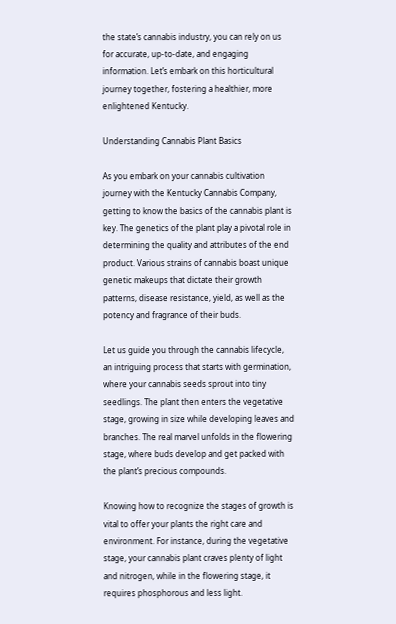the state’s cannabis industry, you can rely on us for accurate, up-to-date, and engaging information. Let’s embark on this horticultural journey together, fostering a healthier, more enlightened Kentucky.

Understanding Cannabis Plant Basics

As you embark on your cannabis cultivation journey with the Kentucky Cannabis Company, getting to know the basics of the cannabis plant is key. The genetics of the plant play a pivotal role in determining the quality and attributes of the end product. Various strains of cannabis boast unique genetic makeups that dictate their growth patterns, disease resistance, yield, as well as the potency and fragrance of their buds.

Let us guide you through the cannabis lifecycle, an intriguing process that starts with germination, where your cannabis seeds sprout into tiny seedlings. The plant then enters the vegetative stage, growing in size while developing leaves and branches. The real marvel unfolds in the flowering stage, where buds develop and get packed with the plant’s precious compounds.

Knowing how to recognize the stages of growth is vital to offer your plants the right care and environment. For instance, during the vegetative stage, your cannabis plant craves plenty of light and nitrogen, while in the flowering stage, it requires phosphorous and less light.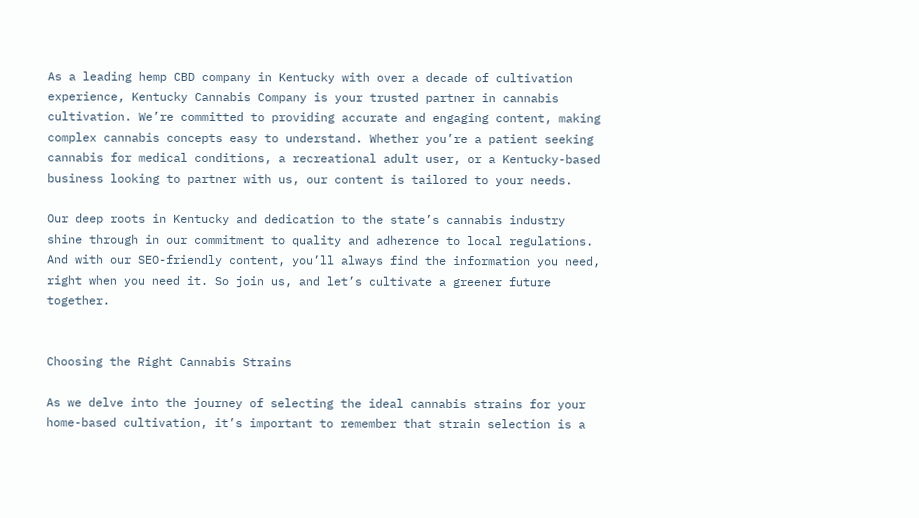As a leading hemp CBD company in Kentucky with over a decade of cultivation experience, Kentucky Cannabis Company is your trusted partner in cannabis cultivation. We’re committed to providing accurate and engaging content, making complex cannabis concepts easy to understand. Whether you’re a patient seeking cannabis for medical conditions, a recreational adult user, or a Kentucky-based business looking to partner with us, our content is tailored to your needs.

Our deep roots in Kentucky and dedication to the state’s cannabis industry shine through in our commitment to quality and adherence to local regulations. And with our SEO-friendly content, you’ll always find the information you need, right when you need it. So join us, and let’s cultivate a greener future together.


Choosing the Right Cannabis Strains

As we delve into the journey of selecting the ideal cannabis strains for your home-based cultivation, it’s important to remember that strain selection is a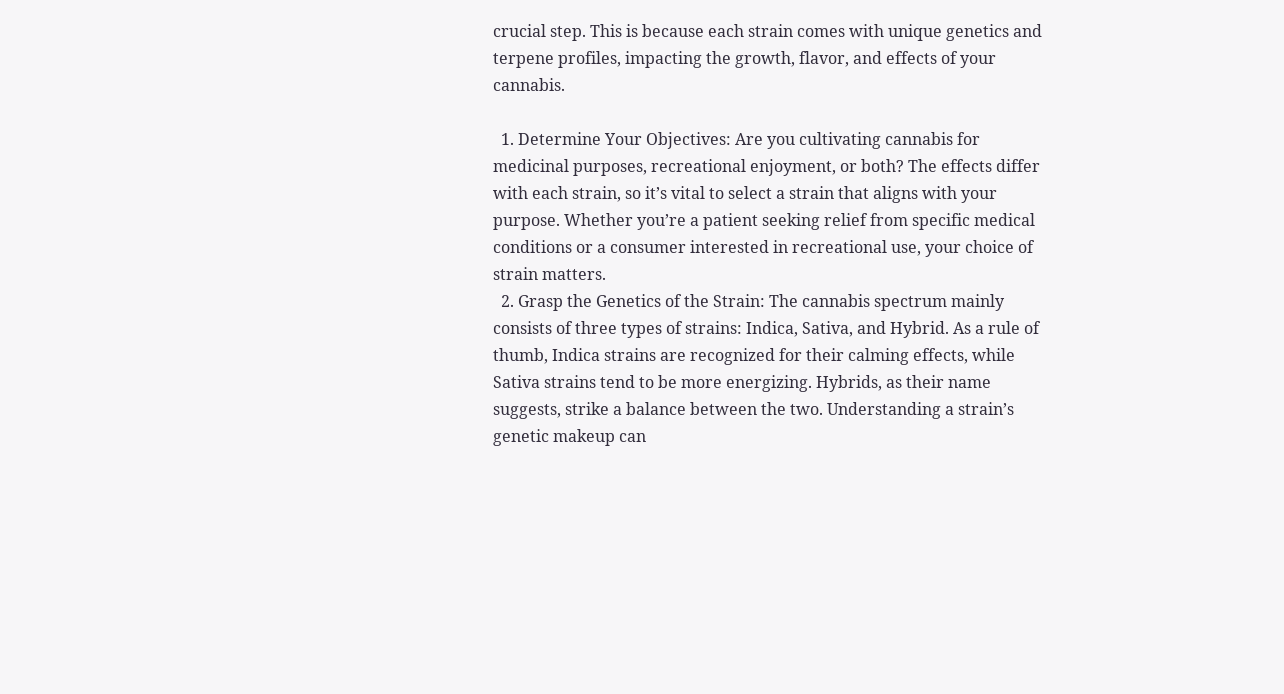crucial step. This is because each strain comes with unique genetics and terpene profiles, impacting the growth, flavor, and effects of your cannabis.

  1. Determine Your Objectives: Are you cultivating cannabis for medicinal purposes, recreational enjoyment, or both? The effects differ with each strain, so it’s vital to select a strain that aligns with your purpose. Whether you’re a patient seeking relief from specific medical conditions or a consumer interested in recreational use, your choice of strain matters.
  2. Grasp the Genetics of the Strain: The cannabis spectrum mainly consists of three types of strains: Indica, Sativa, and Hybrid. As a rule of thumb, Indica strains are recognized for their calming effects, while Sativa strains tend to be more energizing. Hybrids, as their name suggests, strike a balance between the two. Understanding a strain’s genetic makeup can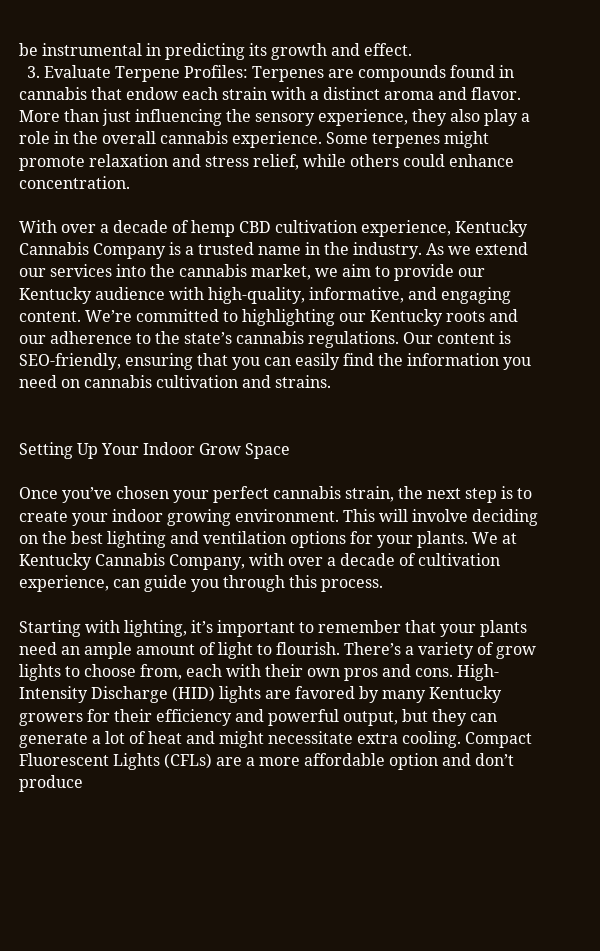be instrumental in predicting its growth and effect.
  3. Evaluate Terpene Profiles: Terpenes are compounds found in cannabis that endow each strain with a distinct aroma and flavor. More than just influencing the sensory experience, they also play a role in the overall cannabis experience. Some terpenes might promote relaxation and stress relief, while others could enhance concentration.

With over a decade of hemp CBD cultivation experience, Kentucky Cannabis Company is a trusted name in the industry. As we extend our services into the cannabis market, we aim to provide our Kentucky audience with high-quality, informative, and engaging content. We’re committed to highlighting our Kentucky roots and our adherence to the state’s cannabis regulations. Our content is SEO-friendly, ensuring that you can easily find the information you need on cannabis cultivation and strains.


Setting Up Your Indoor Grow Space

Once you’ve chosen your perfect cannabis strain, the next step is to create your indoor growing environment. This will involve deciding on the best lighting and ventilation options for your plants. We at Kentucky Cannabis Company, with over a decade of cultivation experience, can guide you through this process.

Starting with lighting, it’s important to remember that your plants need an ample amount of light to flourish. There’s a variety of grow lights to choose from, each with their own pros and cons. High-Intensity Discharge (HID) lights are favored by many Kentucky growers for their efficiency and powerful output, but they can generate a lot of heat and might necessitate extra cooling. Compact Fluorescent Lights (CFLs) are a more affordable option and don’t produce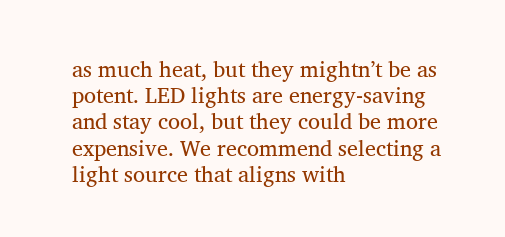as much heat, but they mightn’t be as potent. LED lights are energy-saving and stay cool, but they could be more expensive. We recommend selecting a light source that aligns with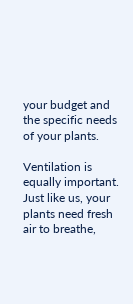your budget and the specific needs of your plants.

Ventilation is equally important. Just like us, your plants need fresh air to breathe,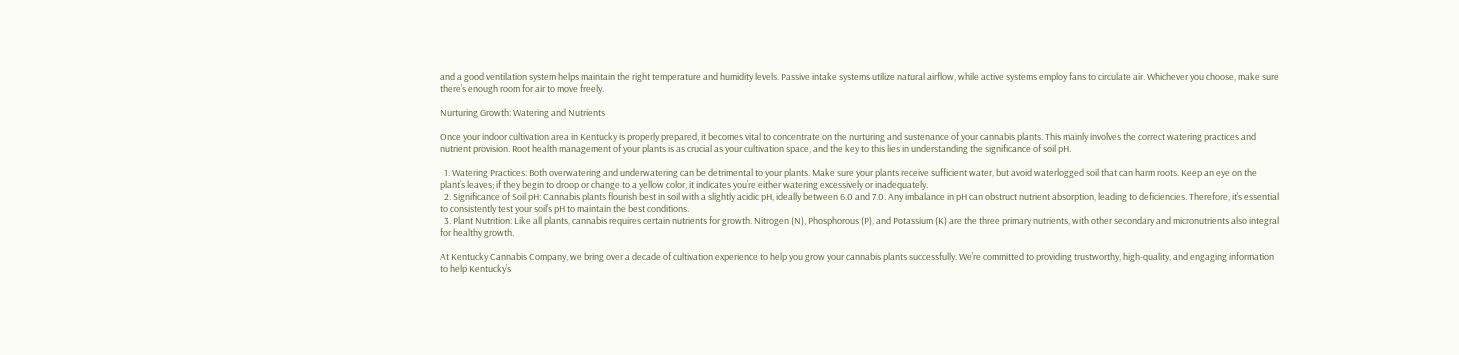and a good ventilation system helps maintain the right temperature and humidity levels. Passive intake systems utilize natural airflow, while active systems employ fans to circulate air. Whichever you choose, make sure there’s enough room for air to move freely.

Nurturing Growth: Watering and Nutrients

Once your indoor cultivation area in Kentucky is properly prepared, it becomes vital to concentrate on the nurturing and sustenance of your cannabis plants. This mainly involves the correct watering practices and nutrient provision. Root health management of your plants is as crucial as your cultivation space, and the key to this lies in understanding the significance of soil pH.

  1. Watering Practices: Both overwatering and underwatering can be detrimental to your plants. Make sure your plants receive sufficient water, but avoid waterlogged soil that can harm roots. Keep an eye on the plant’s leaves; if they begin to droop or change to a yellow color, it indicates you’re either watering excessively or inadequately.
  2. Significance of Soil pH: Cannabis plants flourish best in soil with a slightly acidic pH, ideally between 6.0 and 7.0. Any imbalance in pH can obstruct nutrient absorption, leading to deficiencies. Therefore, it’s essential to consistently test your soil’s pH to maintain the best conditions.
  3. Plant Nutrition: Like all plants, cannabis requires certain nutrients for growth. Nitrogen (N), Phosphorous (P), and Potassium (K) are the three primary nutrients, with other secondary and micronutrients also integral for healthy growth.

At Kentucky Cannabis Company, we bring over a decade of cultivation experience to help you grow your cannabis plants successfully. We’re committed to providing trustworthy, high-quality, and engaging information to help Kentucky’s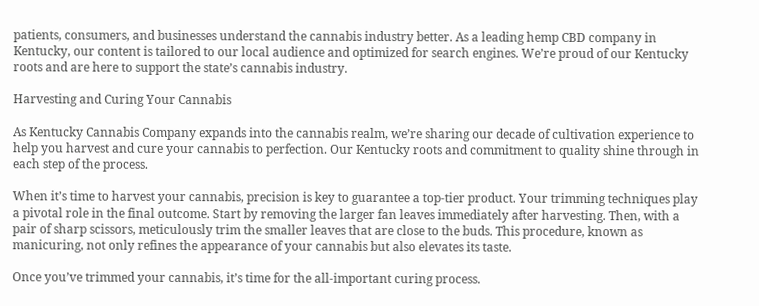patients, consumers, and businesses understand the cannabis industry better. As a leading hemp CBD company in Kentucky, our content is tailored to our local audience and optimized for search engines. We’re proud of our Kentucky roots and are here to support the state’s cannabis industry.

Harvesting and Curing Your Cannabis

As Kentucky Cannabis Company expands into the cannabis realm, we’re sharing our decade of cultivation experience to help you harvest and cure your cannabis to perfection. Our Kentucky roots and commitment to quality shine through in each step of the process.

When it’s time to harvest your cannabis, precision is key to guarantee a top-tier product. Your trimming techniques play a pivotal role in the final outcome. Start by removing the larger fan leaves immediately after harvesting. Then, with a pair of sharp scissors, meticulously trim the smaller leaves that are close to the buds. This procedure, known as manicuring, not only refines the appearance of your cannabis but also elevates its taste.

Once you’ve trimmed your cannabis, it’s time for the all-important curing process.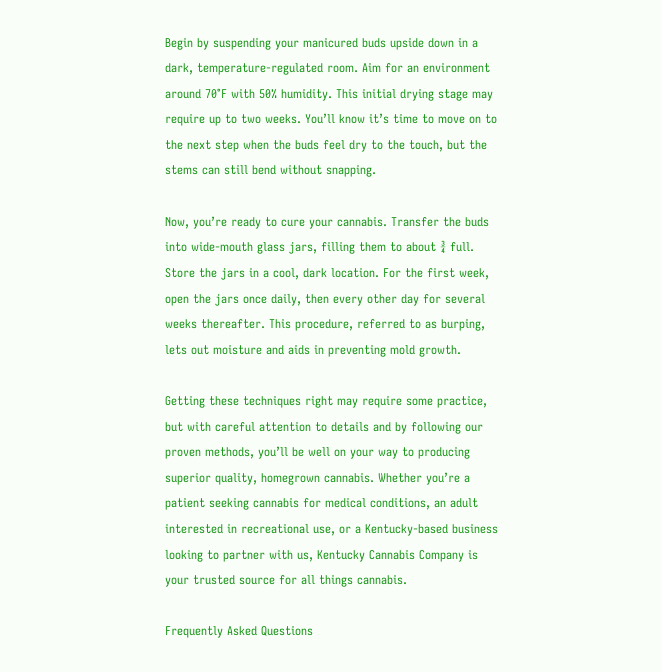Begin by suspending your manicured buds upside down in a dark, temperature-regulated room. Aim for an environment around 70°F with 50% humidity. This initial drying stage may require up to two weeks. You’ll know it’s time to move on to the next step when the buds feel dry to the touch, but the stems can still bend without snapping.

Now, you’re ready to cure your cannabis. Transfer the buds into wide-mouth glass jars, filling them to about ¾ full. Store the jars in a cool, dark location. For the first week, open the jars once daily, then every other day for several weeks thereafter. This procedure, referred to as burping, lets out moisture and aids in preventing mold growth.

Getting these techniques right may require some practice, but with careful attention to details and by following our proven methods, you’ll be well on your way to producing superior quality, homegrown cannabis. Whether you’re a patient seeking cannabis for medical conditions, an adult interested in recreational use, or a Kentucky-based business looking to partner with us, Kentucky Cannabis Company is your trusted source for all things cannabis.

Frequently Asked Questions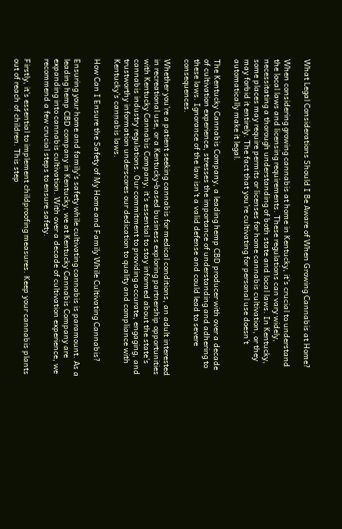What Legal Considerations Should I Be Aware of When Growing Cannabis at Home?

When considering growing cannabis at home in Kentucky, it’s crucial to understand the local laws and licensing requirements. These regulations can vary widely, necessitating a thorough understanding of both state and local laws. In Kentucky, some places may require permits or licenses for home cannabis cultivation, or they may forbid it entirely. The fact that you’re cultivating for personal use doesn’t automatically make it legal.

The Kentucky Cannabis Company, a leading hemp CBD producer with over a decade of cultivation experience, stresses the importance of understanding and adhering to these laws. Ignorance of the law isn’t a valid defense and could lead to severe consequences.

Whether you’re a patient seeking cannabis for medical conditions, an adult interested in recreational use, or a Kentucky-based business exploring partnership opportunities with Kentucky Cannabis Company, it’s essential to stay informed about the state’s cannabis industry regulations. Our commitment to providing accurate, engaging, and trustworthy information underscores our dedication to quality and compliance with Kentucky’s cannabis laws.

How Can I Ensure the Safety of My Home and Family While Cultivating Cannabis?

Ensuring your home and family’s safety while cultivating cannabis is paramount. As a leading hemp CBD company in Kentucky, we at Kentucky Cannabis Company are expanding into cannabis cultivation. With over a decade of cultivation experience, we recommend a few crucial steps to ensure safety.

Firstly, it’s essential to implement childproofing measures. Keep your cannabis plants out of reach of children. This step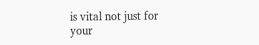is vital not just for your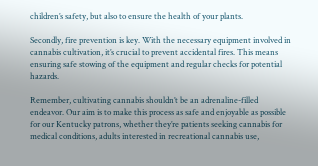children’s safety, but also to ensure the health of your plants.

Secondly, fire prevention is key. With the necessary equipment involved in cannabis cultivation, it’s crucial to prevent accidental fires. This means ensuring safe stowing of the equipment and regular checks for potential hazards.

Remember, cultivating cannabis shouldn’t be an adrenaline-filled endeavor. Our aim is to make this process as safe and enjoyable as possible for our Kentucky patrons, whether they’re patients seeking cannabis for medical conditions, adults interested in recreational cannabis use,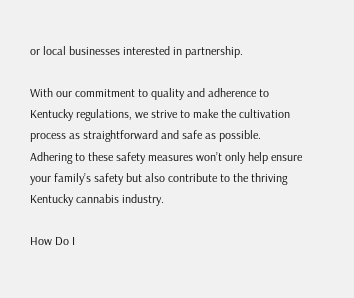or local businesses interested in partnership.

With our commitment to quality and adherence to Kentucky regulations, we strive to make the cultivation process as straightforward and safe as possible. Adhering to these safety measures won’t only help ensure your family’s safety but also contribute to the thriving Kentucky cannabis industry.

How Do I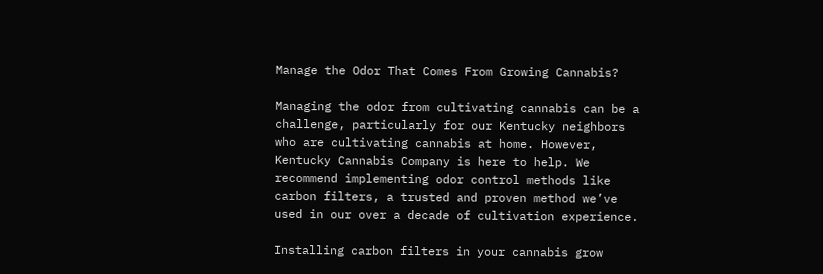Manage the Odor That Comes From Growing Cannabis?

Managing the odor from cultivating cannabis can be a challenge, particularly for our Kentucky neighbors who are cultivating cannabis at home. However, Kentucky Cannabis Company is here to help. We recommend implementing odor control methods like carbon filters, a trusted and proven method we’ve used in our over a decade of cultivation experience.

Installing carbon filters in your cannabis grow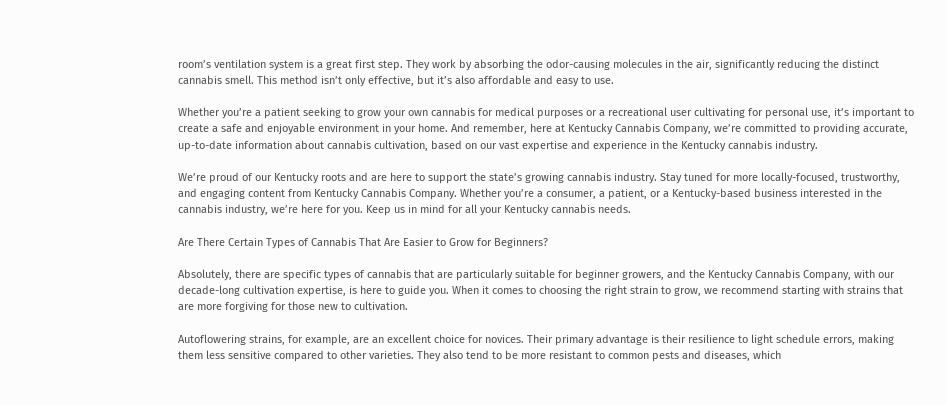room’s ventilation system is a great first step. They work by absorbing the odor-causing molecules in the air, significantly reducing the distinct cannabis smell. This method isn’t only effective, but it’s also affordable and easy to use.

Whether you’re a patient seeking to grow your own cannabis for medical purposes or a recreational user cultivating for personal use, it’s important to create a safe and enjoyable environment in your home. And remember, here at Kentucky Cannabis Company, we’re committed to providing accurate, up-to-date information about cannabis cultivation, based on our vast expertise and experience in the Kentucky cannabis industry.

We’re proud of our Kentucky roots and are here to support the state’s growing cannabis industry. Stay tuned for more locally-focused, trustworthy, and engaging content from Kentucky Cannabis Company. Whether you’re a consumer, a patient, or a Kentucky-based business interested in the cannabis industry, we’re here for you. Keep us in mind for all your Kentucky cannabis needs.

Are There Certain Types of Cannabis That Are Easier to Grow for Beginners?

Absolutely, there are specific types of cannabis that are particularly suitable for beginner growers, and the Kentucky Cannabis Company, with our decade-long cultivation expertise, is here to guide you. When it comes to choosing the right strain to grow, we recommend starting with strains that are more forgiving for those new to cultivation.

Autoflowering strains, for example, are an excellent choice for novices. Their primary advantage is their resilience to light schedule errors, making them less sensitive compared to other varieties. They also tend to be more resistant to common pests and diseases, which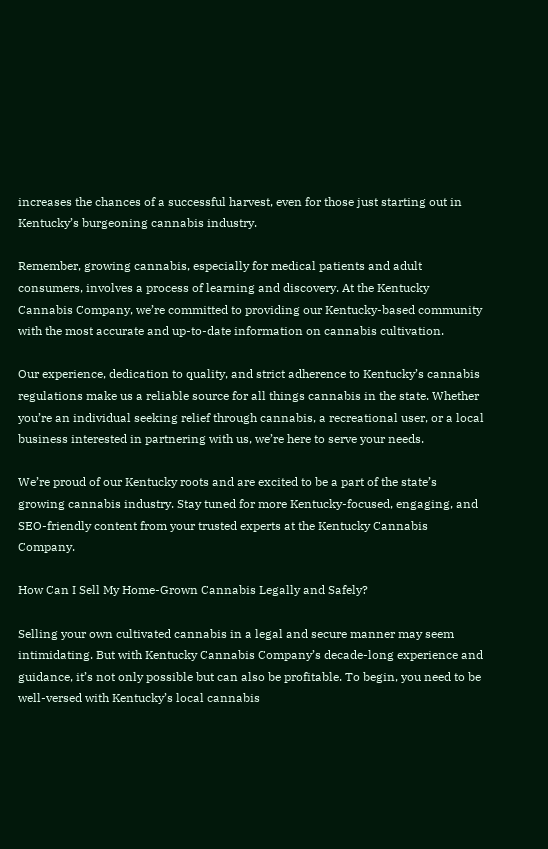increases the chances of a successful harvest, even for those just starting out in Kentucky’s burgeoning cannabis industry.

Remember, growing cannabis, especially for medical patients and adult consumers, involves a process of learning and discovery. At the Kentucky Cannabis Company, we’re committed to providing our Kentucky-based community with the most accurate and up-to-date information on cannabis cultivation.

Our experience, dedication to quality, and strict adherence to Kentucky’s cannabis regulations make us a reliable source for all things cannabis in the state. Whether you’re an individual seeking relief through cannabis, a recreational user, or a local business interested in partnering with us, we’re here to serve your needs.

We’re proud of our Kentucky roots and are excited to be a part of the state’s growing cannabis industry. Stay tuned for more Kentucky-focused, engaging, and SEO-friendly content from your trusted experts at the Kentucky Cannabis Company.

How Can I Sell My Home-Grown Cannabis Legally and Safely?

Selling your own cultivated cannabis in a legal and secure manner may seem intimidating. But with Kentucky Cannabis Company’s decade-long experience and guidance, it’s not only possible but can also be profitable. To begin, you need to be well-versed with Kentucky’s local cannabis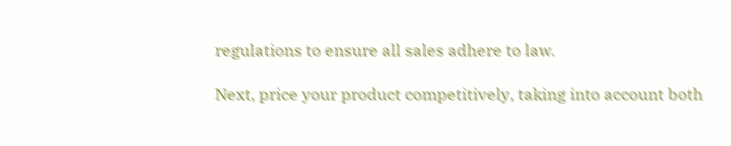regulations to ensure all sales adhere to law.

Next, price your product competitively, taking into account both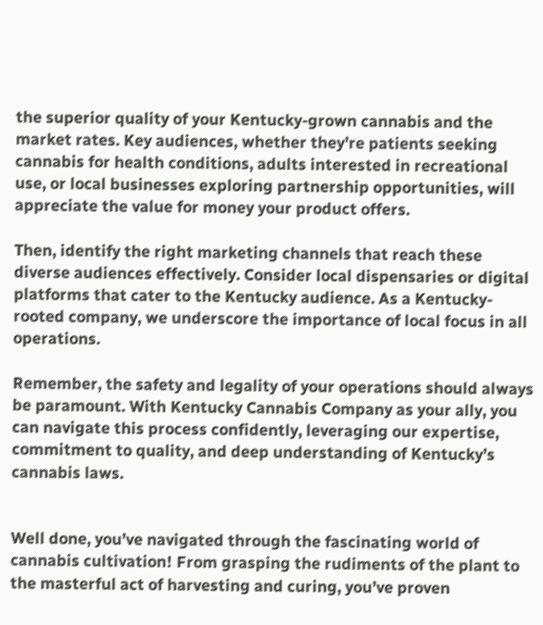the superior quality of your Kentucky-grown cannabis and the market rates. Key audiences, whether they’re patients seeking cannabis for health conditions, adults interested in recreational use, or local businesses exploring partnership opportunities, will appreciate the value for money your product offers.

Then, identify the right marketing channels that reach these diverse audiences effectively. Consider local dispensaries or digital platforms that cater to the Kentucky audience. As a Kentucky-rooted company, we underscore the importance of local focus in all operations.

Remember, the safety and legality of your operations should always be paramount. With Kentucky Cannabis Company as your ally, you can navigate this process confidently, leveraging our expertise, commitment to quality, and deep understanding of Kentucky’s cannabis laws.


Well done, you’ve navigated through the fascinating world of cannabis cultivation! From grasping the rudiments of the plant to the masterful act of harvesting and curing, you’ve proven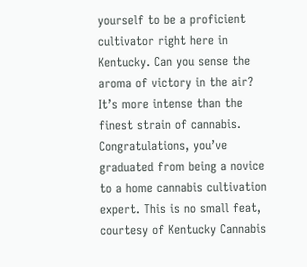yourself to be a proficient cultivator right here in Kentucky. Can you sense the aroma of victory in the air? It’s more intense than the finest strain of cannabis. Congratulations, you’ve graduated from being a novice to a home cannabis cultivation expert. This is no small feat, courtesy of Kentucky Cannabis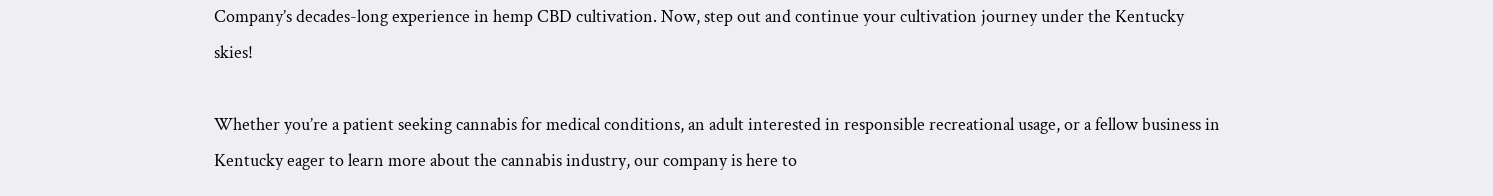Company’s decades-long experience in hemp CBD cultivation. Now, step out and continue your cultivation journey under the Kentucky skies!

Whether you’re a patient seeking cannabis for medical conditions, an adult interested in responsible recreational usage, or a fellow business in Kentucky eager to learn more about the cannabis industry, our company is here to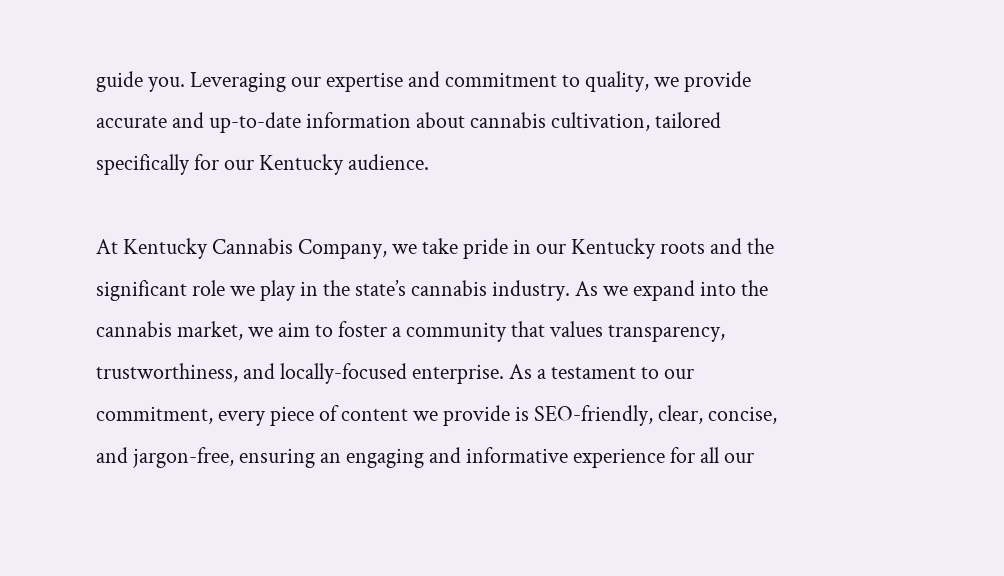guide you. Leveraging our expertise and commitment to quality, we provide accurate and up-to-date information about cannabis cultivation, tailored specifically for our Kentucky audience.

At Kentucky Cannabis Company, we take pride in our Kentucky roots and the significant role we play in the state’s cannabis industry. As we expand into the cannabis market, we aim to foster a community that values transparency, trustworthiness, and locally-focused enterprise. As a testament to our commitment, every piece of content we provide is SEO-friendly, clear, concise, and jargon-free, ensuring an engaging and informative experience for all our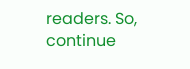readers. So, continue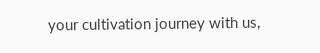your cultivation journey with us,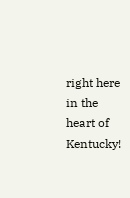right here in the heart of Kentucky!